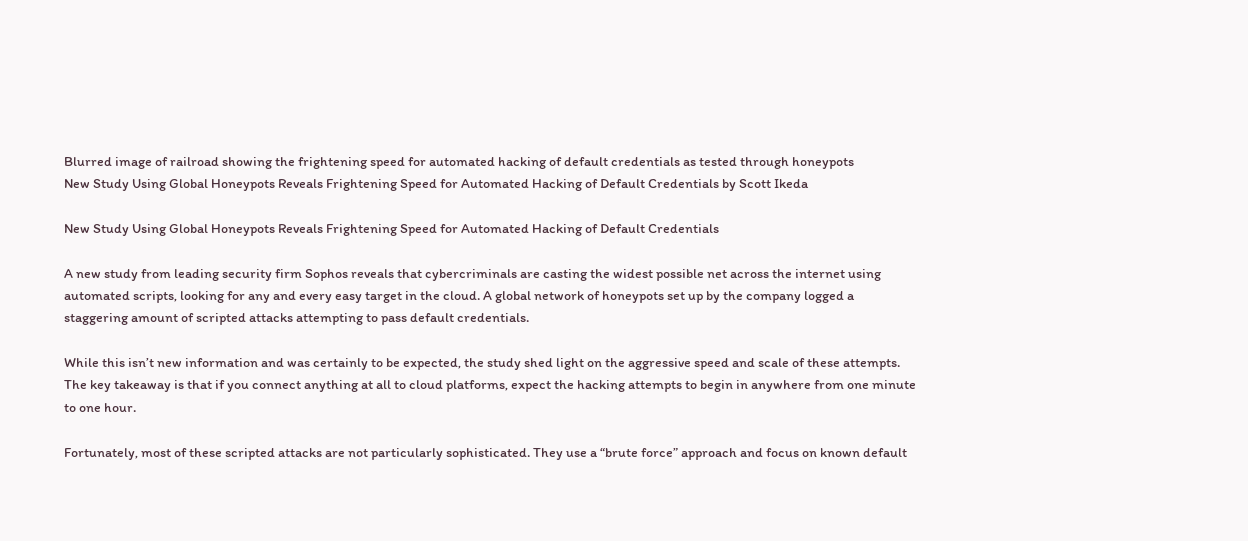Blurred image of railroad showing the frightening speed for automated hacking of default credentials as tested through honeypots
New Study Using Global Honeypots Reveals Frightening Speed for Automated Hacking of Default Credentials by Scott Ikeda

New Study Using Global Honeypots Reveals Frightening Speed for Automated Hacking of Default Credentials

A new study from leading security firm Sophos reveals that cybercriminals are casting the widest possible net across the internet using automated scripts, looking for any and every easy target in the cloud. A global network of honeypots set up by the company logged a staggering amount of scripted attacks attempting to pass default credentials.

While this isn’t new information and was certainly to be expected, the study shed light on the aggressive speed and scale of these attempts. The key takeaway is that if you connect anything at all to cloud platforms, expect the hacking attempts to begin in anywhere from one minute to one hour.

Fortunately, most of these scripted attacks are not particularly sophisticated. They use a “brute force” approach and focus on known default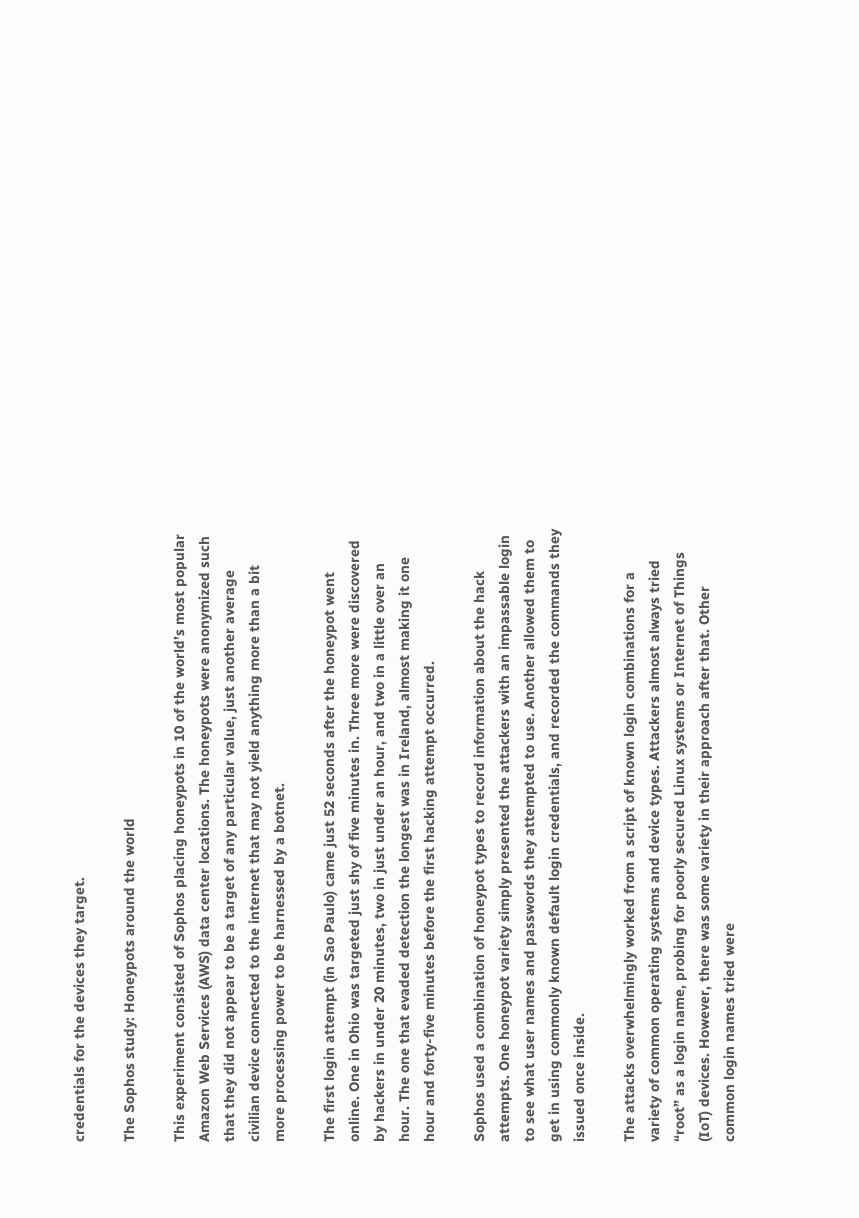credentials for the devices they target.

The Sophos study: Honeypots around the world

This experiment consisted of Sophos placing honeypots in 10 of the world’s most popular Amazon Web Services (AWS) data center locations. The honeypots were anonymized such that they did not appear to be a target of any particular value, just another average civilian device connected to the internet that may not yield anything more than a bit more processing power to be harnessed by a botnet.

The first login attempt (in Sao Paulo) came just 52 seconds after the honeypot went online. One in Ohio was targeted just shy of five minutes in. Three more were discovered by hackers in under 20 minutes, two in just under an hour, and two in a little over an hour. The one that evaded detection the longest was in Ireland, almost making it one hour and forty-five minutes before the first hacking attempt occurred.

Sophos used a combination of honeypot types to record information about the hack attempts. One honeypot variety simply presented the attackers with an impassable login to see what user names and passwords they attempted to use. Another allowed them to get in using commonly known default login credentials, and recorded the commands they issued once inside.

The attacks overwhelmingly worked from a script of known login combinations for a variety of common operating systems and device types. Attackers almost always tried “root” as a login name, probing for poorly secured Linux systems or Internet of Things (IoT) devices. However, there was some variety in their approach after that. Other common login names tried were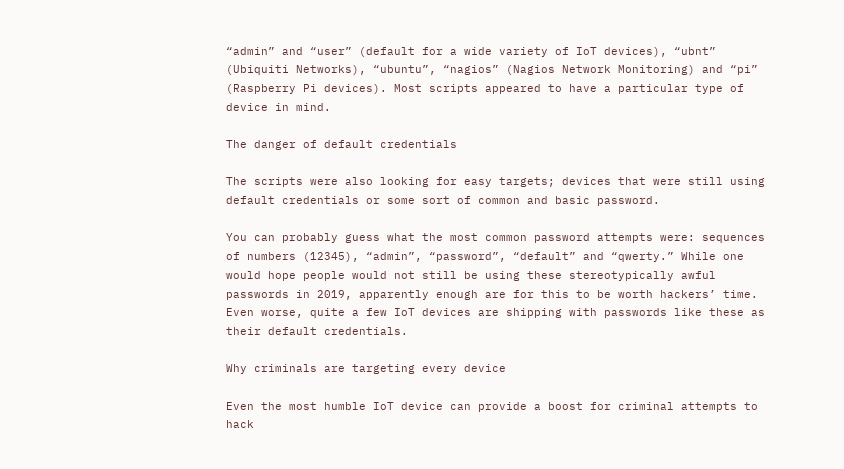“admin” and “user” (default for a wide variety of IoT devices), “ubnt” (Ubiquiti Networks), “ubuntu”, “nagios” (Nagios Network Monitoring) and “pi” (Raspberry Pi devices). Most scripts appeared to have a particular type of device in mind.

The danger of default credentials

The scripts were also looking for easy targets; devices that were still using default credentials or some sort of common and basic password.

You can probably guess what the most common password attempts were: sequences of numbers (12345), “admin”, “password”, “default” and “qwerty.” While one would hope people would not still be using these stereotypically awful passwords in 2019, apparently enough are for this to be worth hackers’ time. Even worse, quite a few IoT devices are shipping with passwords like these as their default credentials.

Why criminals are targeting every device

Even the most humble IoT device can provide a boost for criminal attempts to hack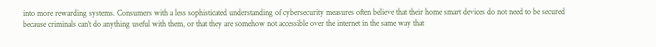into more rewarding systems. Consumers with a less sophisticated understanding of cybersecurity measures often believe that their home smart devices do not need to be secured because criminals can’t do anything useful with them, or that they are somehow not accessible over the internet in the same way that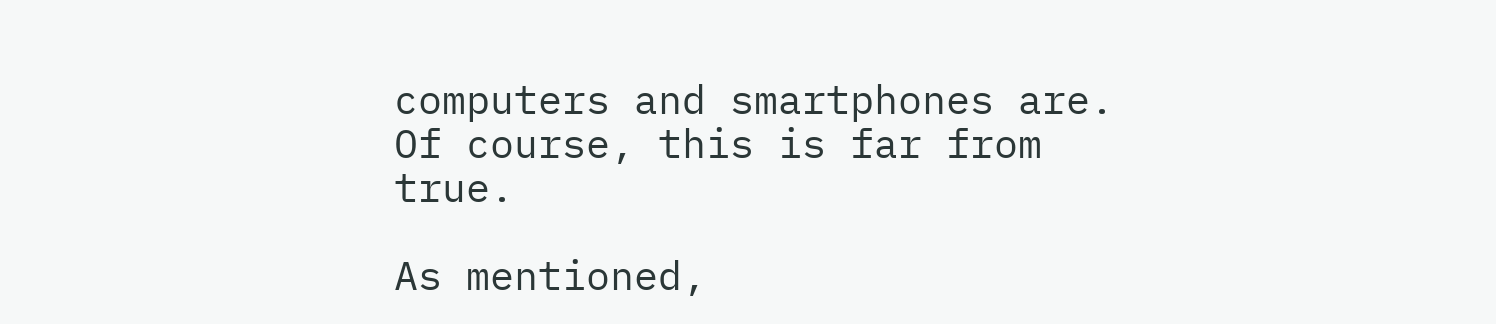computers and smartphones are. Of course, this is far from true.

As mentioned,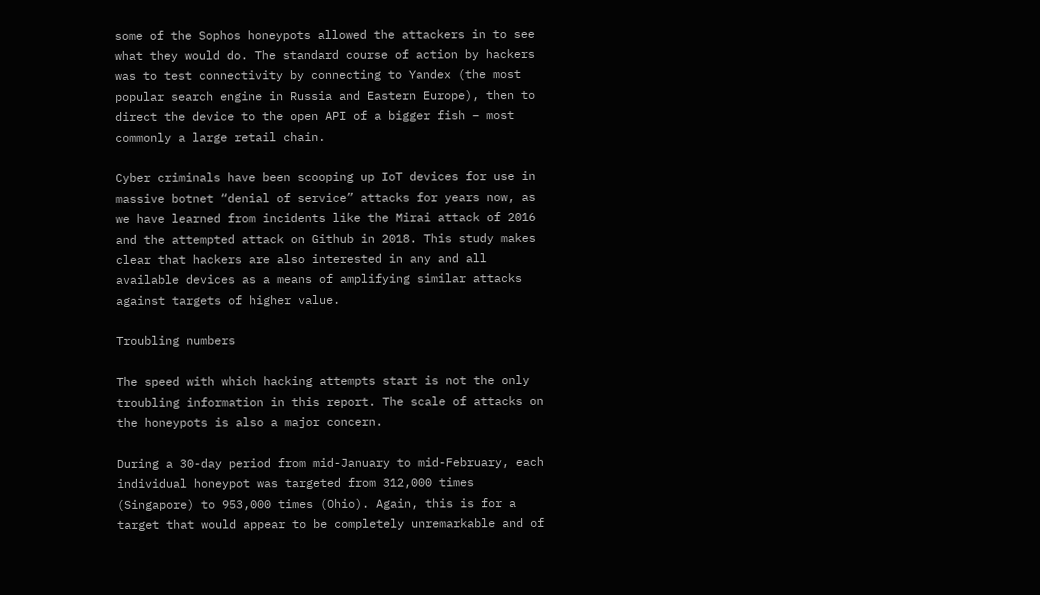some of the Sophos honeypots allowed the attackers in to see what they would do. The standard course of action by hackers was to test connectivity by connecting to Yandex (the most popular search engine in Russia and Eastern Europe), then to direct the device to the open API of a bigger fish – most commonly a large retail chain.

Cyber criminals have been scooping up IoT devices for use in massive botnet “denial of service” attacks for years now, as we have learned from incidents like the Mirai attack of 2016 and the attempted attack on Github in 2018. This study makes clear that hackers are also interested in any and all available devices as a means of amplifying similar attacks against targets of higher value.

Troubling numbers

The speed with which hacking attempts start is not the only troubling information in this report. The scale of attacks on the honeypots is also a major concern.

During a 30-day period from mid-January to mid-February, each individual honeypot was targeted from 312,000 times (Singapore) to 953,000 times (Ohio). Again, this is for a target that would appear to be completely unremarkable and of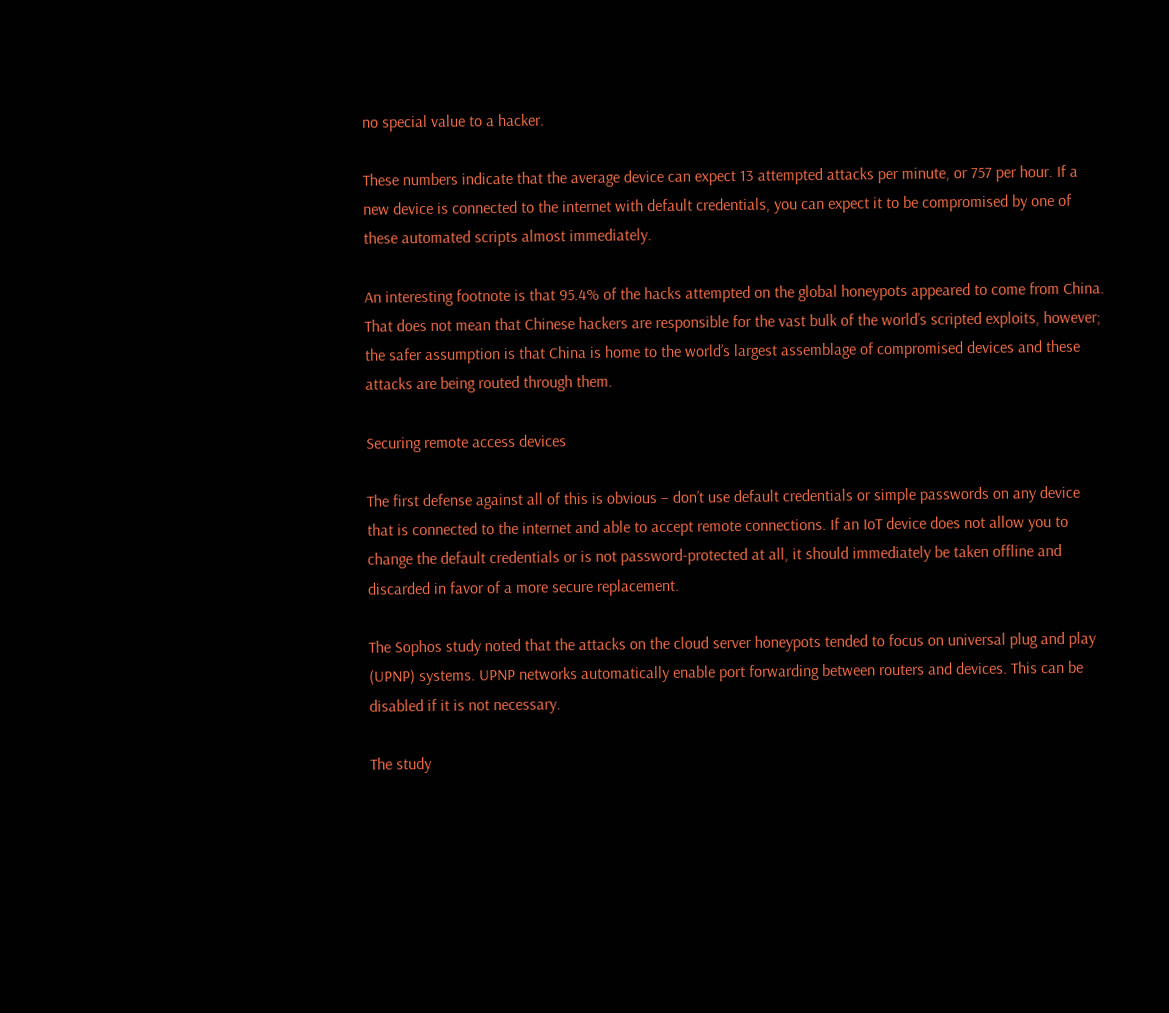no special value to a hacker.

These numbers indicate that the average device can expect 13 attempted attacks per minute, or 757 per hour. If a new device is connected to the internet with default credentials, you can expect it to be compromised by one of these automated scripts almost immediately.

An interesting footnote is that 95.4% of the hacks attempted on the global honeypots appeared to come from China. That does not mean that Chinese hackers are responsible for the vast bulk of the world’s scripted exploits, however; the safer assumption is that China is home to the world’s largest assemblage of compromised devices and these attacks are being routed through them.

Securing remote access devices

The first defense against all of this is obvious – don’t use default credentials or simple passwords on any device that is connected to the internet and able to accept remote connections. If an IoT device does not allow you to change the default credentials or is not password-protected at all, it should immediately be taken offline and discarded in favor of a more secure replacement.

The Sophos study noted that the attacks on the cloud server honeypots tended to focus on universal plug and play (UPNP) systems. UPNP networks automatically enable port forwarding between routers and devices. This can be disabled if it is not necessary.

The study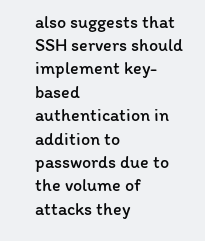also suggests that SSH servers should implement key-based authentication in addition to passwords due to the volume of attacks they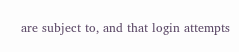are subject to, and that login attempts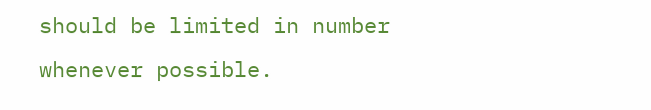should be limited in number whenever possible.